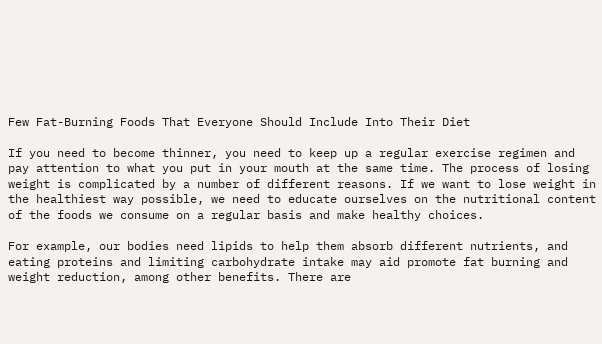Few Fat-Burning Foods That Everyone Should Include Into Their Diet

If you need to become thinner, you need to keep up a regular exercise regimen and pay attention to what you put in your mouth at the same time. The process of losing weight is complicated by a number of different reasons. If we want to lose weight in the healthiest way possible, we need to educate ourselves on the nutritional content of the foods we consume on a regular basis and make healthy choices.

For example, our bodies need lipids to help them absorb different nutrients, and eating proteins and limiting carbohydrate intake may aid promote fat burning and weight reduction, among other benefits. There are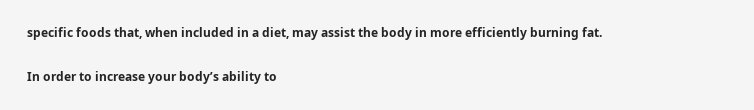specific foods that, when included in a diet, may assist the body in more efficiently burning fat.

In order to increase your body’s ability to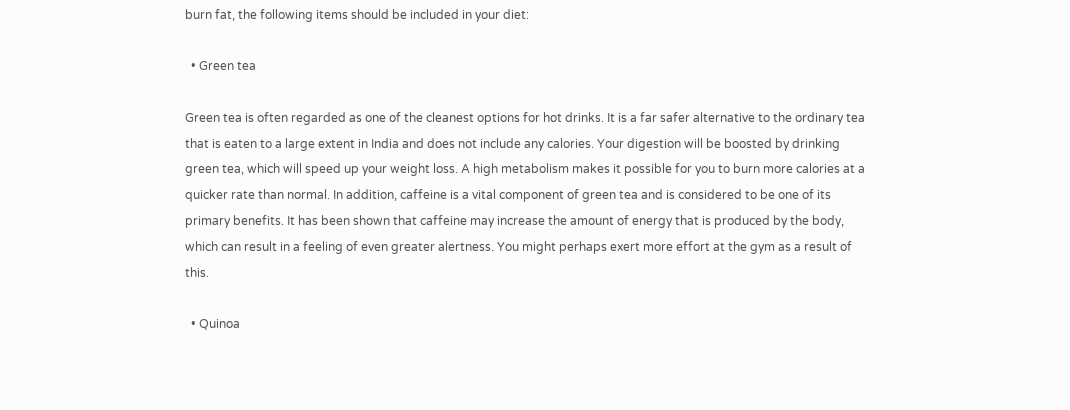burn fat, the following items should be included in your diet:

  • Green tea

Green tea is often regarded as one of the cleanest options for hot drinks. It is a far safer alternative to the ordinary tea that is eaten to a large extent in India and does not include any calories. Your digestion will be boosted by drinking green tea, which will speed up your weight loss. A high metabolism makes it possible for you to burn more calories at a quicker rate than normal. In addition, caffeine is a vital component of green tea and is considered to be one of its primary benefits. It has been shown that caffeine may increase the amount of energy that is produced by the body, which can result in a feeling of even greater alertness. You might perhaps exert more effort at the gym as a result of this.

  • Quinoa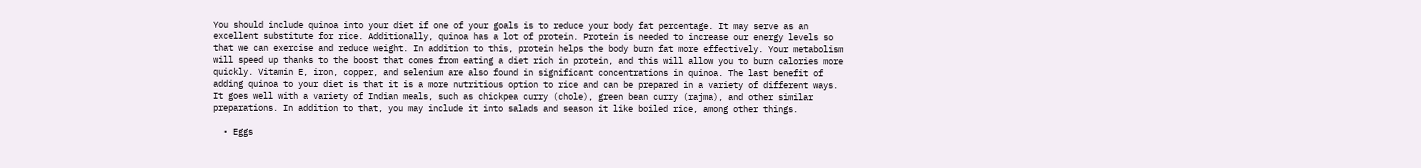You should include quinoa into your diet if one of your goals is to reduce your body fat percentage. It may serve as an excellent substitute for rice. Additionally, quinoa has a lot of protein. Protein is needed to increase our energy levels so that we can exercise and reduce weight. In addition to this, protein helps the body burn fat more effectively. Your metabolism will speed up thanks to the boost that comes from eating a diet rich in protein, and this will allow you to burn calories more quickly. Vitamin E, iron, copper, and selenium are also found in significant concentrations in quinoa. The last benefit of adding quinoa to your diet is that it is a more nutritious option to rice and can be prepared in a variety of different ways. It goes well with a variety of Indian meals, such as chickpea curry (chole), green bean curry (rajma), and other similar preparations. In addition to that, you may include it into salads and season it like boiled rice, among other things.

  • Eggs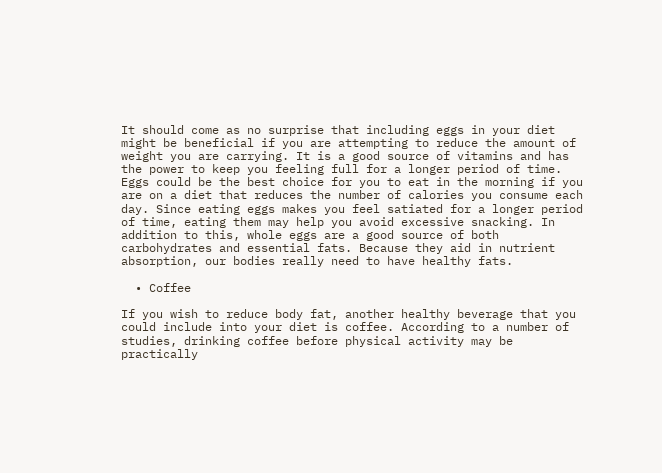It should come as no surprise that including eggs in your diet might be beneficial if you are attempting to reduce the amount of weight you are carrying. It is a good source of vitamins and has the power to keep you feeling full for a longer period of time. Eggs could be the best choice for you to eat in the morning if you are on a diet that reduces the number of calories you consume each day. Since eating eggs makes you feel satiated for a longer period of time, eating them may help you avoid excessive snacking. In addition to this, whole eggs are a good source of both carbohydrates and essential fats. Because they aid in nutrient absorption, our bodies really need to have healthy fats.

  • Coffee

If you wish to reduce body fat, another healthy beverage that you could include into your diet is coffee. According to a number of studies, drinking coffee before physical activity may be practically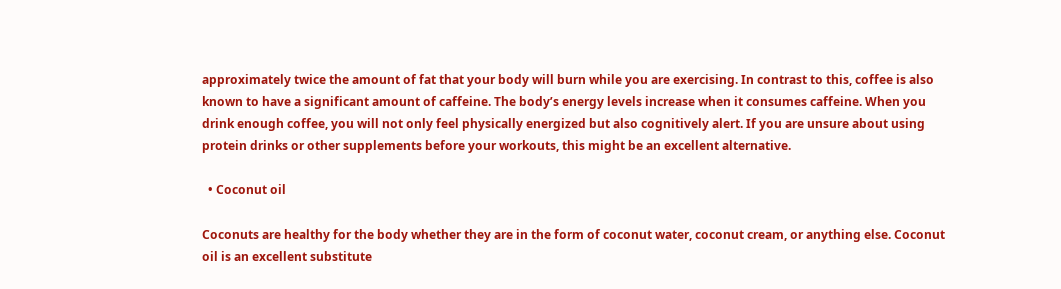approximately twice the amount of fat that your body will burn while you are exercising. In contrast to this, coffee is also known to have a significant amount of caffeine. The body’s energy levels increase when it consumes caffeine. When you drink enough coffee, you will not only feel physically energized but also cognitively alert. If you are unsure about using protein drinks or other supplements before your workouts, this might be an excellent alternative.

  • Coconut oil

Coconuts are healthy for the body whether they are in the form of coconut water, coconut cream, or anything else. Coconut oil is an excellent substitute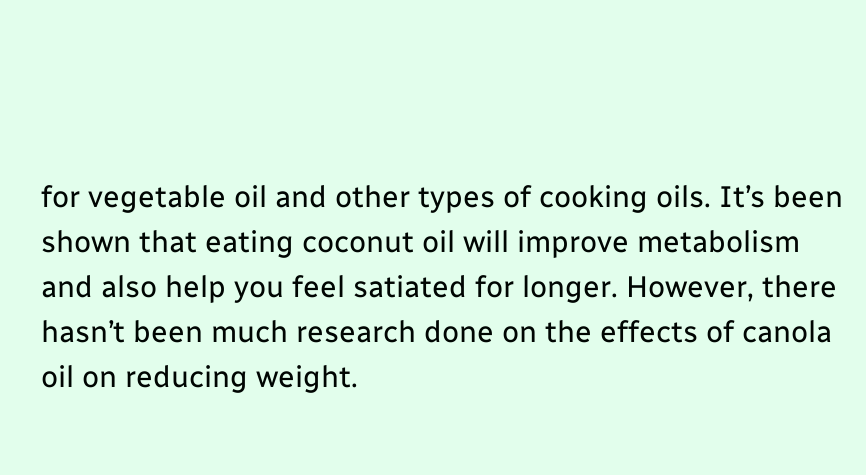for vegetable oil and other types of cooking oils. It’s been shown that eating coconut oil will improve metabolism and also help you feel satiated for longer. However, there hasn’t been much research done on the effects of canola oil on reducing weight.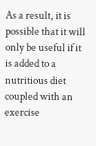As a result, it is possible that it will only be useful if it is added to a nutritious diet coupled with an exercise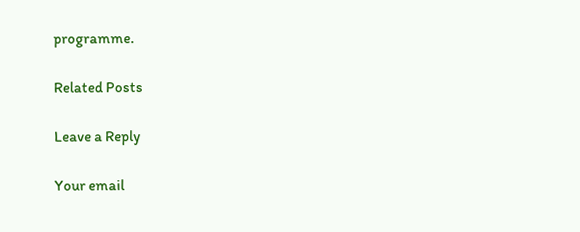programme.

Related Posts

Leave a Reply

Your email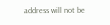address will not be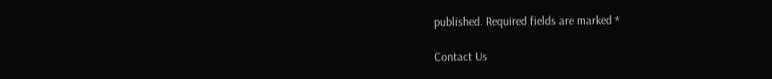published. Required fields are marked *

Contact Us